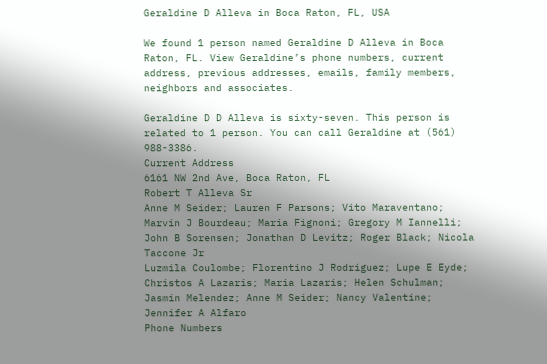Geraldine D Alleva in Boca Raton, FL, USA

We found 1 person named Geraldine D Alleva in Boca Raton, FL. View Geraldine’s phone numbers, current address, previous addresses, emails, family members, neighbors and associates.

Geraldine D D Alleva is sixty-seven. This person is related to 1 person. You can call Geraldine at (561) 988-3386.
Current Address
6161 NW 2nd Ave, Boca Raton, FL
Robert T Alleva Sr
Anne M Seider; Lauren F Parsons; Vito Maraventano; Marvin J Bourdeau; Maria Fignoni; Gregory M Iannelli; John B Sorensen; Jonathan D Levitz; Roger Black; Nicola Taccone Jr
Luzmila Coulombe; Florentino J Rodriguez; Lupe E Eyde; Christos A Lazaris; Maria Lazaris; Helen Schulman; Jasmin Melendez; Anne M Seider; Nancy Valentine; Jennifer A Alfaro
Phone Numbers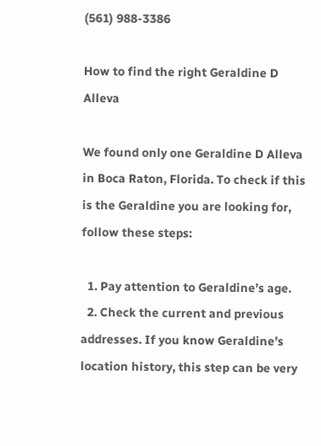(561) 988-3386

How to find the right Geraldine D Alleva

We found only one Geraldine D Alleva in Boca Raton, Florida. To check if this is the Geraldine you are looking for, follow these steps:

  1. Pay attention to Geraldine’s age.
  2. Check the current and previous addresses. If you know Geraldine’s location history, this step can be very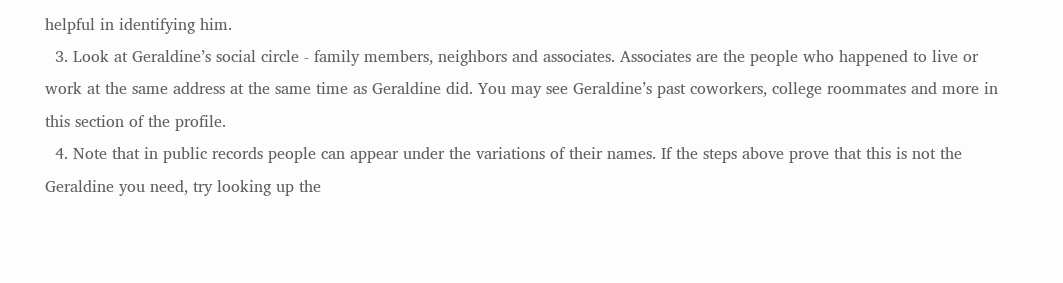helpful in identifying him.
  3. Look at Geraldine’s social circle - family members, neighbors and associates. Associates are the people who happened to live or work at the same address at the same time as Geraldine did. You may see Geraldine’s past coworkers, college roommates and more in this section of the profile.
  4. Note that in public records people can appear under the variations of their names. If the steps above prove that this is not the Geraldine you need, try looking up the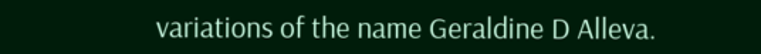variations of the name Geraldine D Alleva.